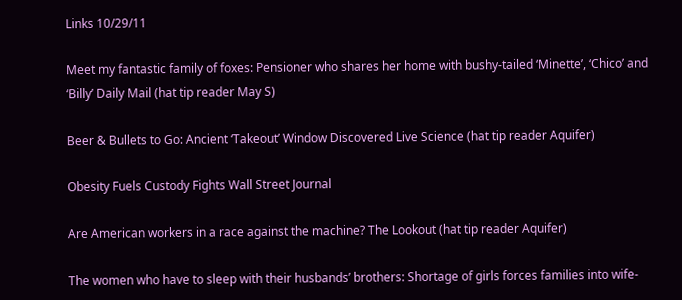Links 10/29/11

Meet my fantastic family of foxes: Pensioner who shares her home with bushy-tailed ‘Minette’, ‘Chico’ and ‘Billy’ Daily Mail (hat tip reader May S)

Beer & Bullets to Go: Ancient ‘Takeout’ Window Discovered Live Science (hat tip reader Aquifer)

Obesity Fuels Custody Fights Wall Street Journal

Are American workers in a race against the machine? The Lookout (hat tip reader Aquifer)

The women who have to sleep with their husbands’ brothers: Shortage of girls forces families into wife-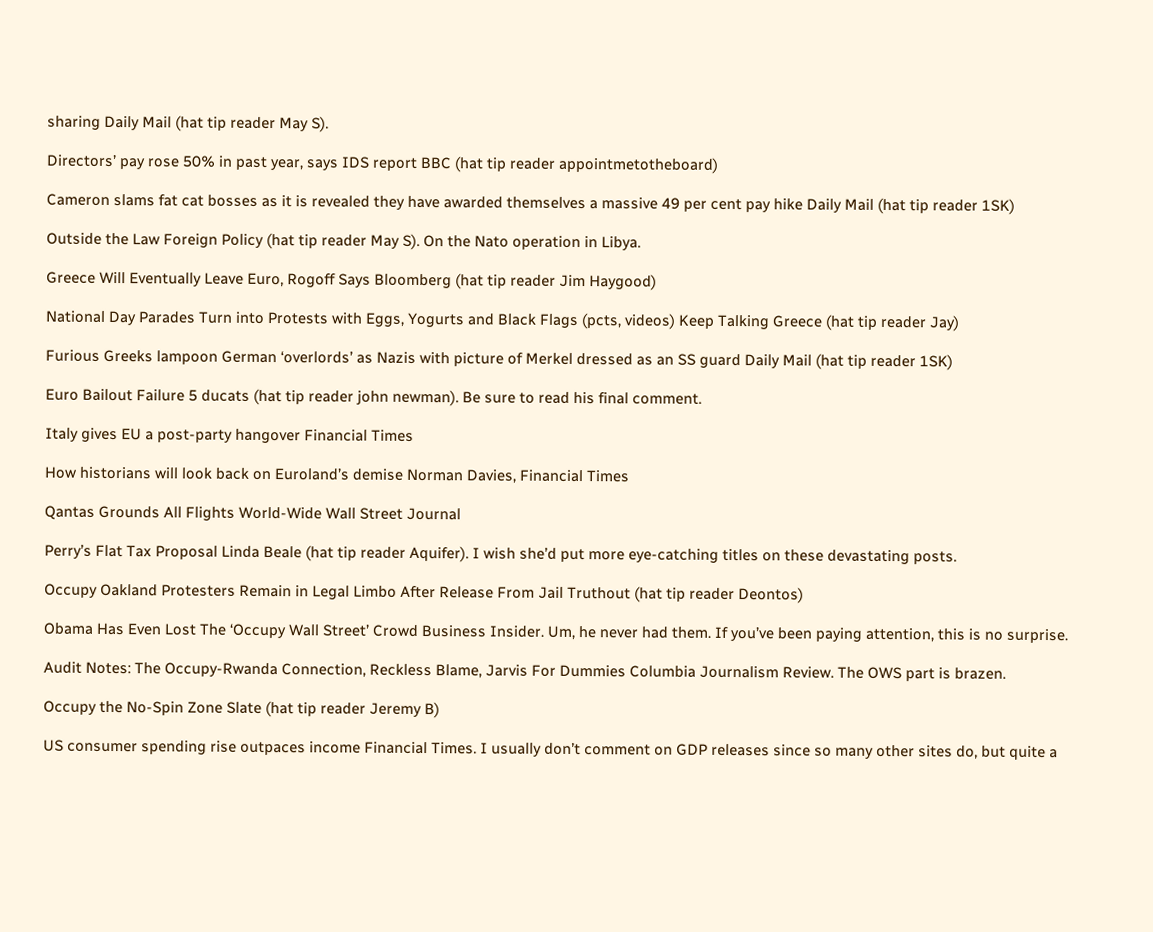sharing Daily Mail (hat tip reader May S).

Directors’ pay rose 50% in past year, says IDS report BBC (hat tip reader appointmetotheboard)

Cameron slams fat cat bosses as it is revealed they have awarded themselves a massive 49 per cent pay hike Daily Mail (hat tip reader 1SK)

Outside the Law Foreign Policy (hat tip reader May S). On the Nato operation in Libya.

Greece Will Eventually Leave Euro, Rogoff Says Bloomberg (hat tip reader Jim Haygood)

National Day Parades Turn into Protests with Eggs, Yogurts and Black Flags (pcts, videos) Keep Talking Greece (hat tip reader Jay)

Furious Greeks lampoon German ‘overlords’ as Nazis with picture of Merkel dressed as an SS guard Daily Mail (hat tip reader 1SK)

Euro Bailout Failure 5 ducats (hat tip reader john newman). Be sure to read his final comment.

Italy gives EU a post-party hangover Financial Times

How historians will look back on Euroland’s demise Norman Davies, Financial Times

Qantas Grounds All Flights World-Wide Wall Street Journal

Perry’s Flat Tax Proposal Linda Beale (hat tip reader Aquifer). I wish she’d put more eye-catching titles on these devastating posts.

Occupy Oakland Protesters Remain in Legal Limbo After Release From Jail Truthout (hat tip reader Deontos)

Obama Has Even Lost The ‘Occupy Wall Street’ Crowd Business Insider. Um, he never had them. If you’ve been paying attention, this is no surprise.

Audit Notes: The Occupy-Rwanda Connection, Reckless Blame, Jarvis For Dummies Columbia Journalism Review. The OWS part is brazen.

Occupy the No-Spin Zone Slate (hat tip reader Jeremy B)

US consumer spending rise outpaces income Financial Times. I usually don’t comment on GDP releases since so many other sites do, but quite a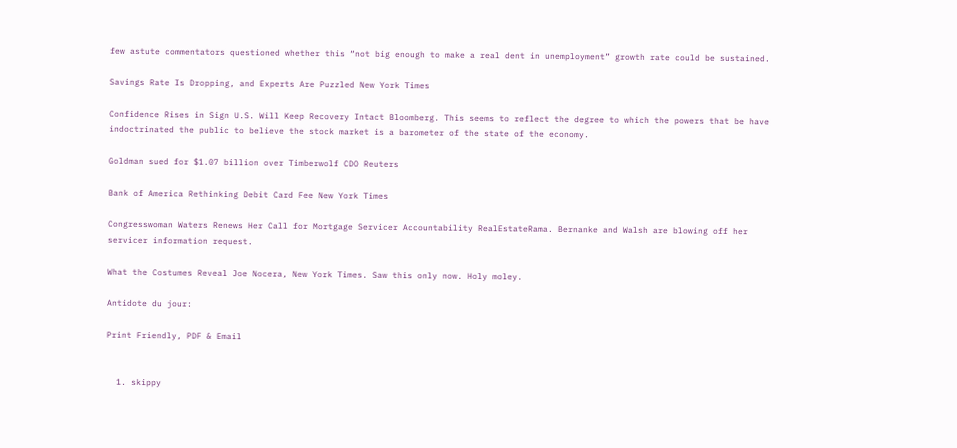few astute commentators questioned whether this “not big enough to make a real dent in unemployment” growth rate could be sustained.

Savings Rate Is Dropping, and Experts Are Puzzled New York Times

Confidence Rises in Sign U.S. Will Keep Recovery Intact Bloomberg. This seems to reflect the degree to which the powers that be have indoctrinated the public to believe the stock market is a barometer of the state of the economy.

Goldman sued for $1.07 billion over Timberwolf CDO Reuters

Bank of America Rethinking Debit Card Fee New York Times

Congresswoman Waters Renews Her Call for Mortgage Servicer Accountability RealEstateRama. Bernanke and Walsh are blowing off her servicer information request.

What the Costumes Reveal Joe Nocera, New York Times. Saw this only now. Holy moley.

Antidote du jour:

Print Friendly, PDF & Email


  1. skippy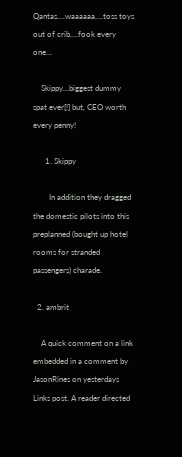Qantas….waaaaaa….toss toys out of crib….fook every one…

    Skippy…biggest dummy spat ever[!] but, CEO worth every penny!

      1. Skippy

        In addition they dragged the domestic pilots into this preplanned (bought up hotel rooms for stranded passengers) charade.

  2. ambrit

    A quick comment on a link embedded in a comment by JasonRines on yesterdays Links post. A reader directed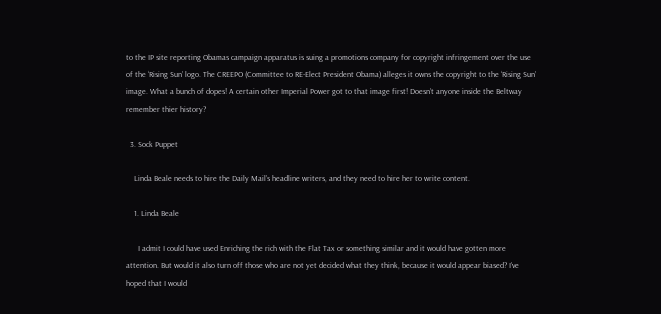to the IP site reporting Obamas campaign apparatus is suing a promotions company for copyright infringement over the use of the ‘Rising Sun’ logo. The CREEPO (Committee to RE-Elect President Obama) alleges it owns the copyright to the ‘Rising Sun’ image. What a bunch of dopes! A certain other Imperial Power got to that image first! Doesn’t anyone inside the Beltway remember thier history?

  3. Sock Puppet

    Linda Beale needs to hire the Daily Mail’s headline writers, and they need to hire her to write content.

    1. Linda Beale

      I admit I could have used Enriching the rich with the Flat Tax or something similar and it would have gotten more attention. But would it also turn off those who are not yet decided what they think, because it would appear biased? I’ve hoped that I would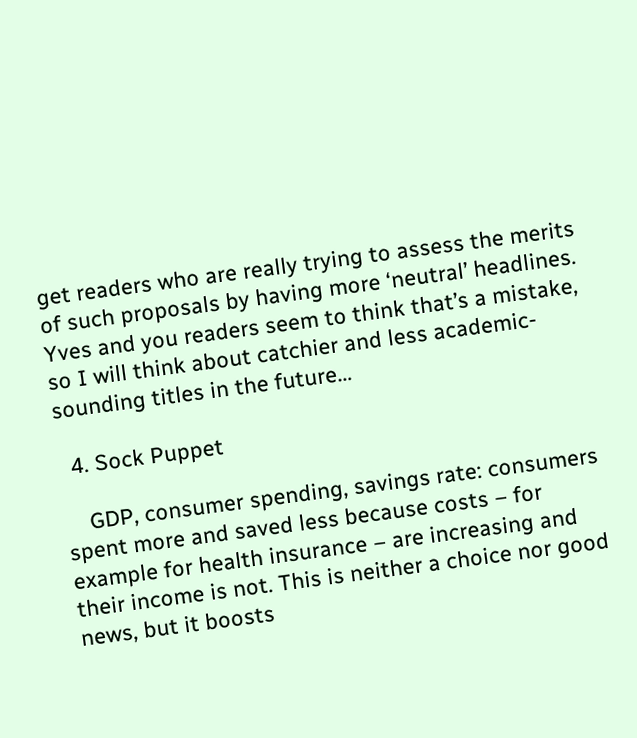get readers who are really trying to assess the merits of such proposals by having more ‘neutral’ headlines. Yves and you readers seem to think that’s a mistake, so I will think about catchier and less academic-sounding titles in the future…

  4. Sock Puppet

    GDP, consumer spending, savings rate: consumers spent more and saved less because costs – for example for health insurance – are increasing and their income is not. This is neither a choice nor good news, but it boosts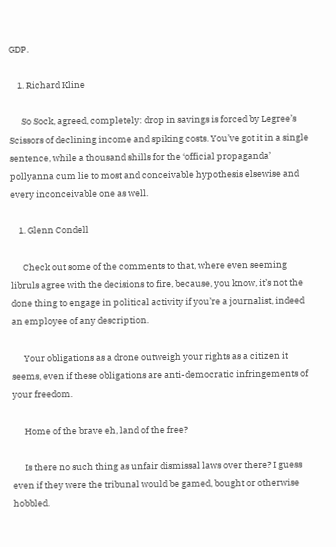GDP.

    1. Richard Kline

      So Sock, agreed, completely: drop in savings is forced by Legree’s Scissors of declining income and spiking costs. You’ve got it in a single sentence, while a thousand shills for the ‘official propaganda’ pollyanna cum lie to most and conceivable hypothesis elsewise and every inconceivable one as well.

    1. Glenn Condell

      Check out some of the comments to that, where even seeming libruls agree with the decisions to fire, because, you know, it’s not the done thing to engage in political activity if you’re a journalist, indeed an employee of any description.

      Your obligations as a drone outweigh your rights as a citizen it seems, even if these obligations are anti-democratic infringements of your freedom.

      Home of the brave eh, land of the free?

      Is there no such thing as unfair dismissal laws over there? I guess even if they were the tribunal would be gamed, bought or otherwise hobbled.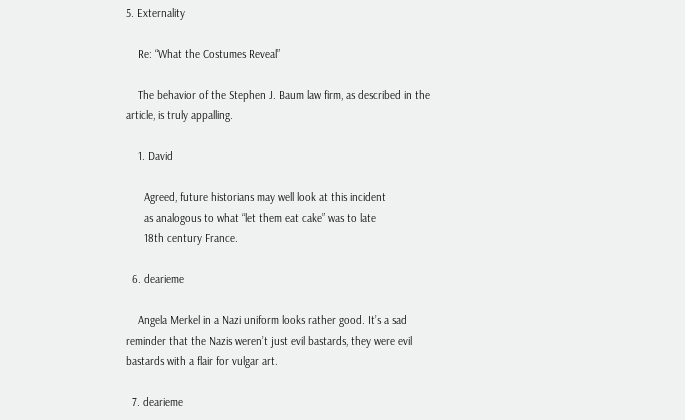5. Externality

    Re: “What the Costumes Reveal”

    The behavior of the Stephen J. Baum law firm, as described in the article, is truly appalling.

    1. David

      Agreed, future historians may well look at this incident
      as analogous to what “let them eat cake” was to late
      18th century France.

  6. dearieme

    Angela Merkel in a Nazi uniform looks rather good. It’s a sad reminder that the Nazis weren’t just evil bastards, they were evil bastards with a flair for vulgar art.

  7. dearieme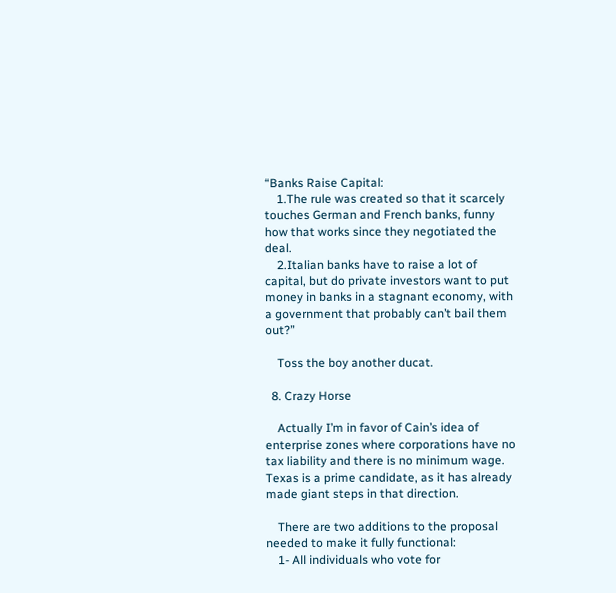“Banks Raise Capital:
    1.The rule was created so that it scarcely touches German and French banks, funny how that works since they negotiated the deal.
    2.Italian banks have to raise a lot of capital, but do private investors want to put money in banks in a stagnant economy, with a government that probably can’t bail them out?”

    Toss the boy another ducat.

  8. Crazy Horse

    Actually I’m in favor of Cain’s idea of enterprise zones where corporations have no tax liability and there is no minimum wage. Texas is a prime candidate, as it has already made giant steps in that direction.

    There are two additions to the proposal needed to make it fully functional:
    1- All individuals who vote for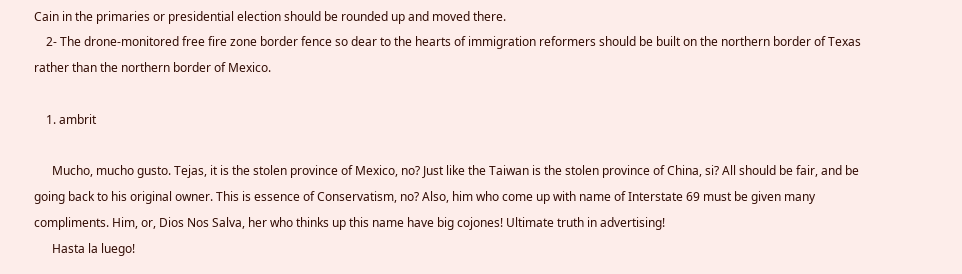Cain in the primaries or presidential election should be rounded up and moved there.
    2- The drone-monitored free fire zone border fence so dear to the hearts of immigration reformers should be built on the northern border of Texas rather than the northern border of Mexico.

    1. ambrit

      Mucho, mucho gusto. Tejas, it is the stolen province of Mexico, no? Just like the Taiwan is the stolen province of China, si? All should be fair, and be going back to his original owner. This is essence of Conservatism, no? Also, him who come up with name of Interstate 69 must be given many compliments. Him, or, Dios Nos Salva, her who thinks up this name have big cojones! Ultimate truth in advertising!
      Hasta la luego!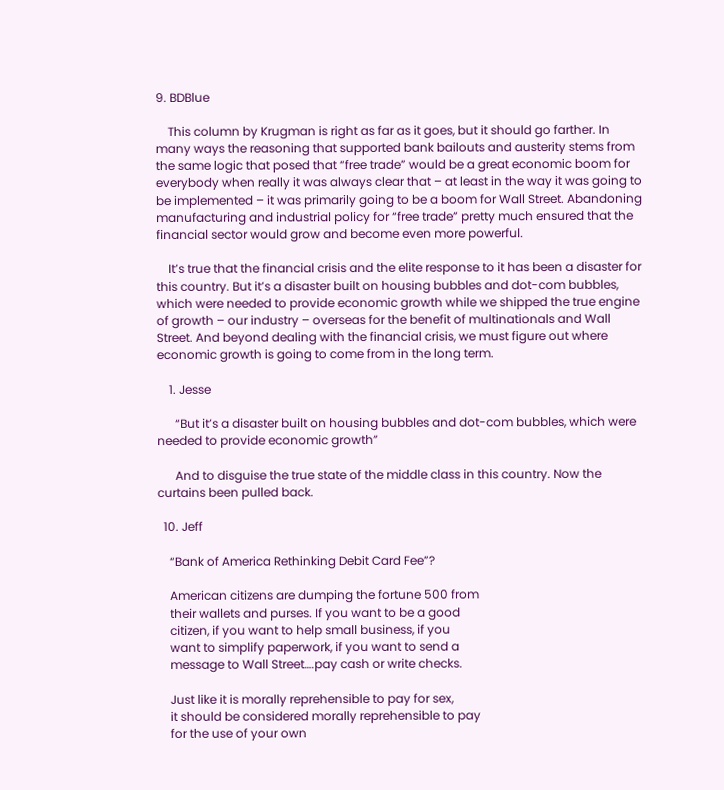9. BDBlue

    This column by Krugman is right as far as it goes, but it should go farther. In many ways the reasoning that supported bank bailouts and austerity stems from the same logic that posed that “free trade” would be a great economic boom for everybody when really it was always clear that – at least in the way it was going to be implemented – it was primarily going to be a boom for Wall Street. Abandoning manufacturing and industrial policy for “free trade” pretty much ensured that the financial sector would grow and become even more powerful.

    It’s true that the financial crisis and the elite response to it has been a disaster for this country. But it’s a disaster built on housing bubbles and dot-com bubbles, which were needed to provide economic growth while we shipped the true engine of growth – our industry – overseas for the benefit of multinationals and Wall Street. And beyond dealing with the financial crisis, we must figure out where economic growth is going to come from in the long term.

    1. Jesse

      “But it’s a disaster built on housing bubbles and dot-com bubbles, which were needed to provide economic growth”

      And to disguise the true state of the middle class in this country. Now the curtains been pulled back.

  10. Jeff

    “Bank of America Rethinking Debit Card Fee”?

    American citizens are dumping the fortune 500 from
    their wallets and purses. If you want to be a good
    citizen, if you want to help small business, if you
    want to simplify paperwork, if you want to send a
    message to Wall Street….pay cash or write checks.

    Just like it is morally reprehensible to pay for sex,
    it should be considered morally reprehensible to pay
    for the use of your own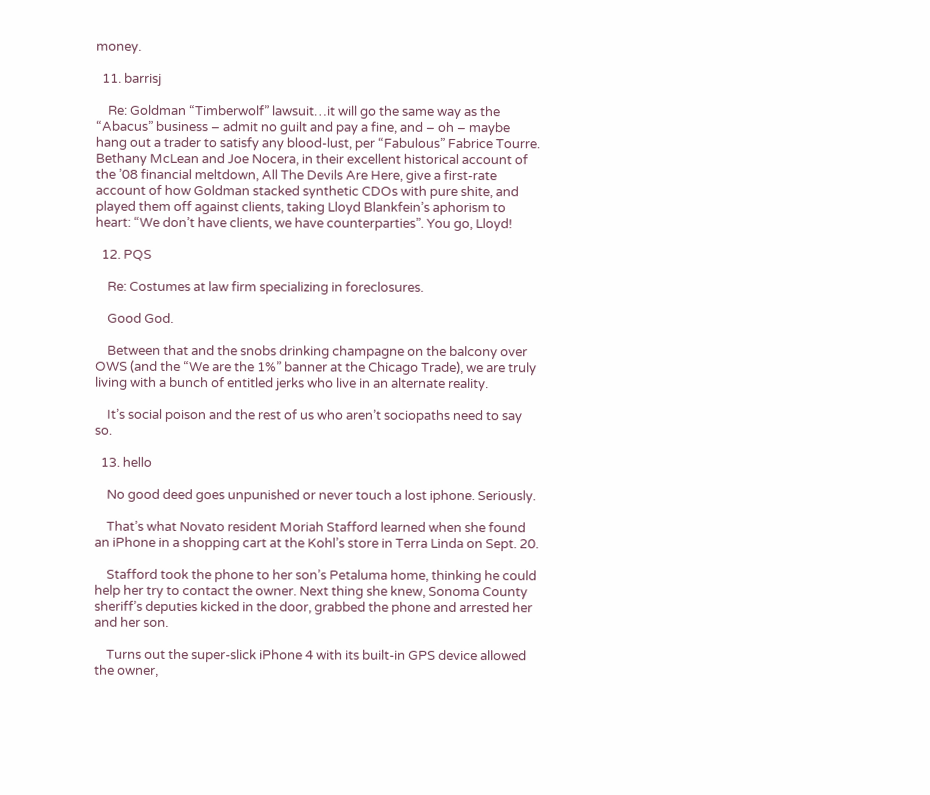money.

  11. barrisj

    Re: Goldman “Timberwolf” lawsuit…it will go the same way as the “Abacus” business – admit no guilt and pay a fine, and – oh – maybe hang out a trader to satisfy any blood-lust, per “Fabulous” Fabrice Tourre. Bethany McLean and Joe Nocera, in their excellent historical account of the ’08 financial meltdown, All The Devils Are Here, give a first-rate account of how Goldman stacked synthetic CDOs with pure shite, and played them off against clients, taking Lloyd Blankfein’s aphorism to heart: “We don’t have clients, we have counterparties”. You go, Lloyd!

  12. PQS

    Re: Costumes at law firm specializing in foreclosures.

    Good God.

    Between that and the snobs drinking champagne on the balcony over OWS (and the “We are the 1%” banner at the Chicago Trade), we are truly living with a bunch of entitled jerks who live in an alternate reality.

    It’s social poison and the rest of us who aren’t sociopaths need to say so.

  13. hello

    No good deed goes unpunished or never touch a lost iphone. Seriously.

    That’s what Novato resident Moriah Stafford learned when she found an iPhone in a shopping cart at the Kohl’s store in Terra Linda on Sept. 20.

    Stafford took the phone to her son’s Petaluma home, thinking he could help her try to contact the owner. Next thing she knew, Sonoma County sheriff’s deputies kicked in the door, grabbed the phone and arrested her and her son.

    Turns out the super-slick iPhone 4 with its built-in GPS device allowed the owner,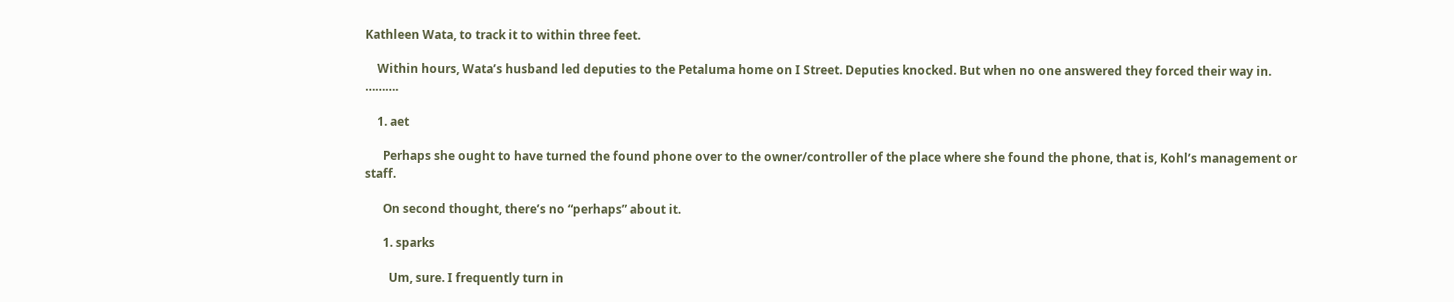Kathleen Wata, to track it to within three feet.

    Within hours, Wata’s husband led deputies to the Petaluma home on I Street. Deputies knocked. But when no one answered they forced their way in. ……….

    1. aet

      Perhaps she ought to have turned the found phone over to the owner/controller of the place where she found the phone, that is, Kohl’s management or staff.

      On second thought, there’s no “perhaps” about it.

      1. sparks

        Um, sure. I frequently turn in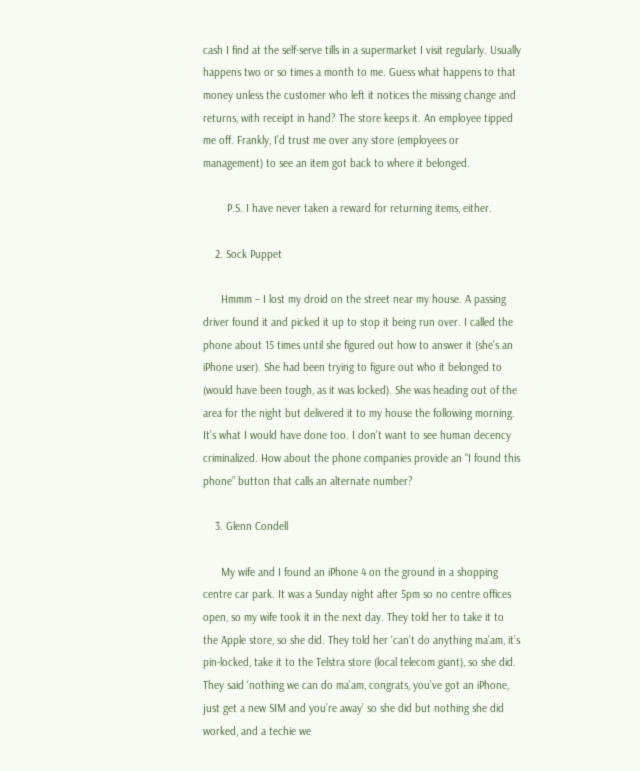cash I find at the self-serve tills in a supermarket I visit regularly. Usually happens two or so times a month to me. Guess what happens to that money unless the customer who left it notices the missing change and returns, with receipt in hand? The store keeps it. An employee tipped me off. Frankly, I’d trust me over any store (employees or management) to see an item got back to where it belonged.

        P.S. I have never taken a reward for returning items, either.

    2. Sock Puppet

      Hmmm – I lost my droid on the street near my house. A passing driver found it and picked it up to stop it being run over. I called the phone about 15 times until she figured out how to answer it (she’s an iPhone user). She had been trying to figure out who it belonged to (would have been tough, as it was locked). She was heading out of the area for the night but delivered it to my house the following morning. It’s what I would have done too. I don’t want to see human decency criminalized. How about the phone companies provide an “I found this phone” button that calls an alternate number?

    3. Glenn Condell

      My wife and I found an iPhone 4 on the ground in a shopping centre car park. It was a Sunday night after 5pm so no centre offices open, so my wife took it in the next day. They told her to take it to the Apple store, so she did. They told her ‘can’t do anything ma’am, it’s pin-locked, take it to the Telstra store (local telecom giant), so she did. They said ‘nothing we can do ma’am, congrats, you’ve got an iPhone, just get a new SIM and you’re away’ so she did but nothing she did worked, and a techie we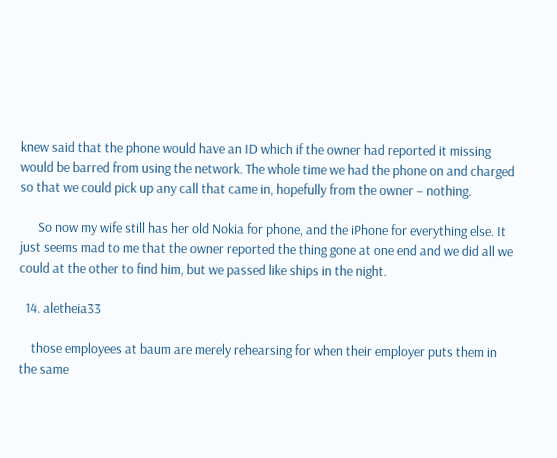knew said that the phone would have an ID which if the owner had reported it missing would be barred from using the network. The whole time we had the phone on and charged so that we could pick up any call that came in, hopefully from the owner – nothing.

      So now my wife still has her old Nokia for phone, and the iPhone for everything else. It just seems mad to me that the owner reported the thing gone at one end and we did all we could at the other to find him, but we passed like ships in the night.

  14. aletheia33

    those employees at baum are merely rehearsing for when their employer puts them in the same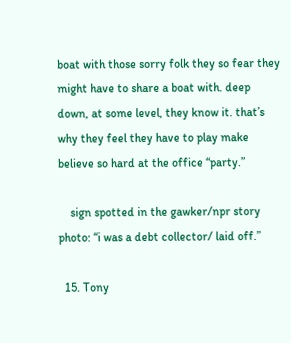boat with those sorry folk they so fear they might have to share a boat with. deep down, at some level, they know it. that’s why they feel they have to play make believe so hard at the office “party.”

    sign spotted in the gawker/npr story photo: “i was a debt collector/ laid off.”

  15. Tony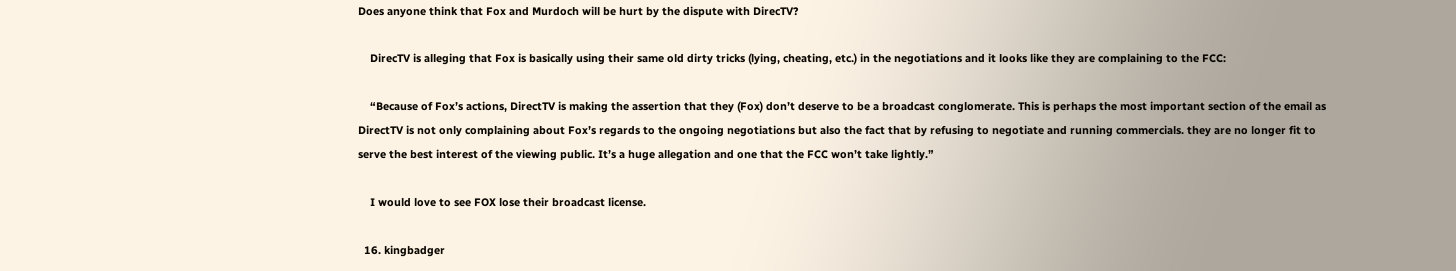Does anyone think that Fox and Murdoch will be hurt by the dispute with DirecTV?

    DirecTV is alleging that Fox is basically using their same old dirty tricks (lying, cheating, etc.) in the negotiations and it looks like they are complaining to the FCC:

    “Because of Fox’s actions, DirectTV is making the assertion that they (Fox) don’t deserve to be a broadcast conglomerate. This is perhaps the most important section of the email as DirectTV is not only complaining about Fox’s regards to the ongoing negotiations but also the fact that by refusing to negotiate and running commercials. they are no longer fit to serve the best interest of the viewing public. It’s a huge allegation and one that the FCC won’t take lightly.”

    I would love to see FOX lose their broadcast license.

  16. kingbadger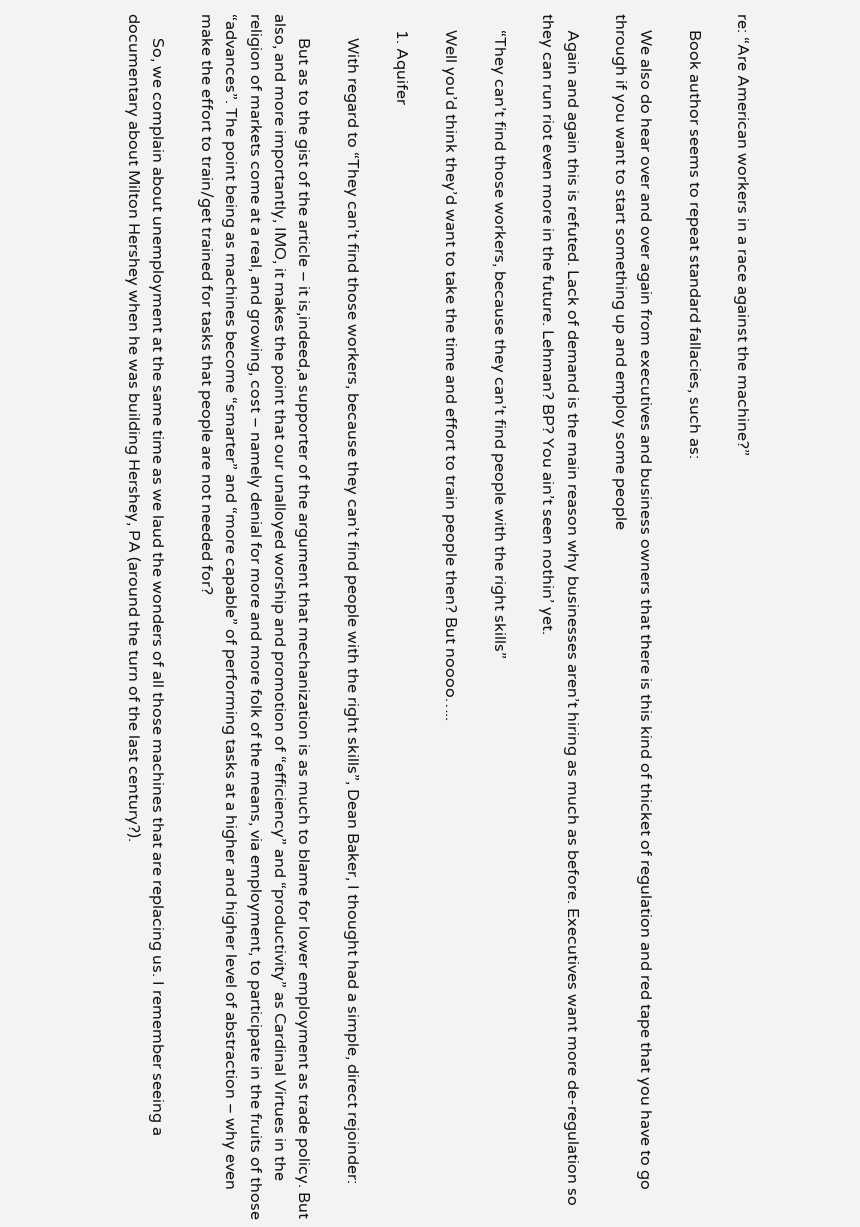re: “Are American workers in a race against the machine?”

    Book author seems to repeat standard fallacies, such as:

    We also do hear over and over again from executives and business owners that there is this kind of thicket of regulation and red tape that you have to go through if you want to start something up and employ some people

    Again and again this is refuted. Lack of demand is the main reason why businesses aren’t hiring as much as before. Executives want more de-regulation so they can run riot even more in the future. Lehman? BP? You ain’t seen nothin’ yet.

    “They can’t find those workers, because they can’t find people with the right skills”

    Well you’d think they’d want to take the time and effort to train people then? But noooo…..

    1. Aquifer

      With regard to “They can’t find those workers, because they can’t find people with the right skills”, Dean Baker, I thought had a simple, direct rejoinder:

      But as to the gist of the article – it is,indeed,a supporter of the argument that mechanization is as much to blame for lower employment as trade policy. But also, and more importantly, IMO, it makes the point that our unalloyed worship and promotion of “efficiency” and “productivity” as Cardinal Virtues in the religion of markets come at a real, and growing, cost – namely denial for more and more folk of the means, via employment, to participate in the fruits of those “advances”. The point being as machines become “smarter” and “more capable” of performing tasks at a higher and higher level of abstraction – why even make the effort to train/get trained for tasks that people are not needed for?

      So, we complain about unemployment at the same time as we laud the wonders of all those machines that are replacing us. I remember seeing a documentary about Milton Hershey when he was building Hershey, PA (around the turn of the last century?).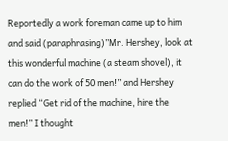Reportedly a work foreman came up to him and said (paraphrasing)”Mr. Hershey, look at this wonderful machine (a steam shovel), it can do the work of 50 men!” and Hershey replied “Get rid of the machine, hire the men!” I thought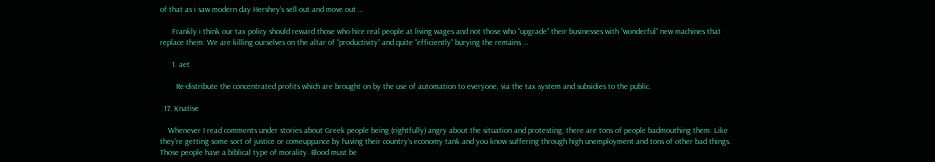of that as i saw modern day Hershey’s sell out and move out …

      Frankly i think our tax policy should reward those who hire real people at living wages and not those who “upgrade” their businesses with “wonderful” new machines that replace them. We are killing ourselves on the altar of “productivity” and quite “efficiently” burying the remains …

      1. aet

        Re-distribute the concentrated profits which are brought on by the use of automation to everyone, via the tax system and subsidies to the public.

  17. Knative

    Whenever I read comments under stories about Greek people being (rightfully) angry about the situation and protesting, there are tons of people badmouthing them. Like they’re getting some sort of justice or comeuppance by having their country’s economy tank and you know suffering through high unemployment and tons of other bad things. Those people have a biblical type of morality. Blood must be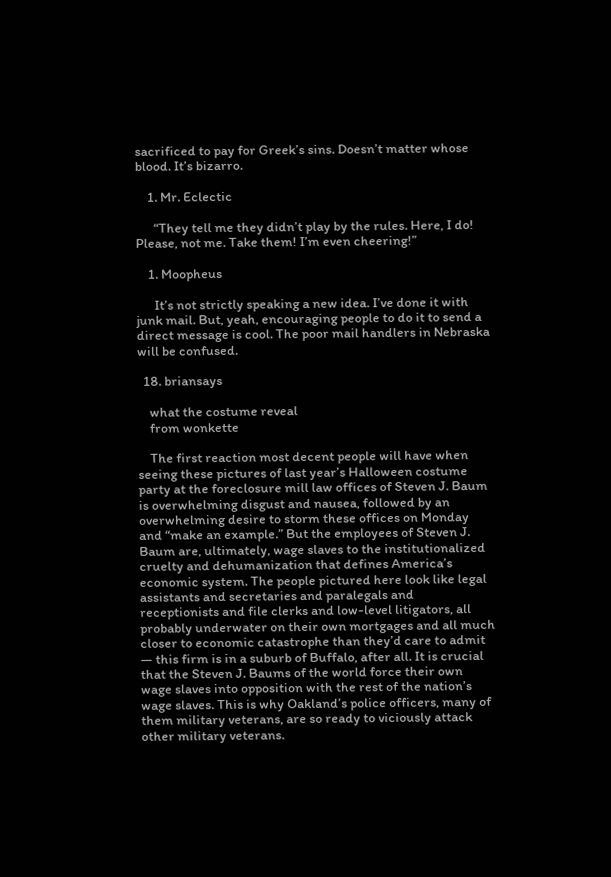sacrificed to pay for Greek’s sins. Doesn’t matter whose blood. It’s bizarro.

    1. Mr. Eclectic

      “They tell me they didn’t play by the rules. Here, I do! Please, not me. Take them! I’m even cheering!”

    1. Moopheus

      It’s not strictly speaking a new idea. I’ve done it with junk mail. But, yeah, encouraging people to do it to send a direct message is cool. The poor mail handlers in Nebraska will be confused.

  18. briansays

    what the costume reveal
    from wonkette

    The first reaction most decent people will have when seeing these pictures of last year’s Halloween costume party at the foreclosure mill law offices of Steven J. Baum is overwhelming disgust and nausea, followed by an overwhelming desire to storm these offices on Monday and “make an example.” But the employees of Steven J. Baum are, ultimately, wage slaves to the institutionalized cruelty and dehumanization that defines America’s economic system. The people pictured here look like legal assistants and secretaries and paralegals and receptionists and file clerks and low-level litigators, all probably underwater on their own mortgages and all much closer to economic catastrophe than they’d care to admit — this firm is in a suburb of Buffalo, after all. It is crucial that the Steven J. Baums of the world force their own wage slaves into opposition with the rest of the nation’s wage slaves. This is why Oakland’s police officers, many of them military veterans, are so ready to viciously attack other military veterans.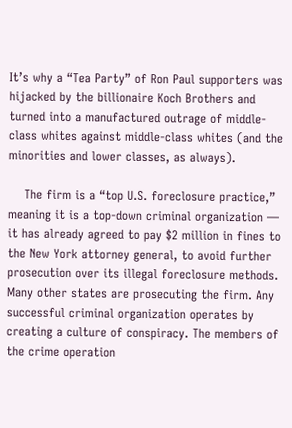It’s why a “Tea Party” of Ron Paul supporters was hijacked by the billionaire Koch Brothers and turned into a manufactured outrage of middle-class whites against middle-class whites (and the minorities and lower classes, as always).

    The firm is a “top U.S. foreclosure practice,” meaning it is a top-down criminal organization — it has already agreed to pay $2 million in fines to the New York attorney general, to avoid further prosecution over its illegal foreclosure methods. Many other states are prosecuting the firm. Any successful criminal organization operates by creating a culture of conspiracy. The members of the crime operation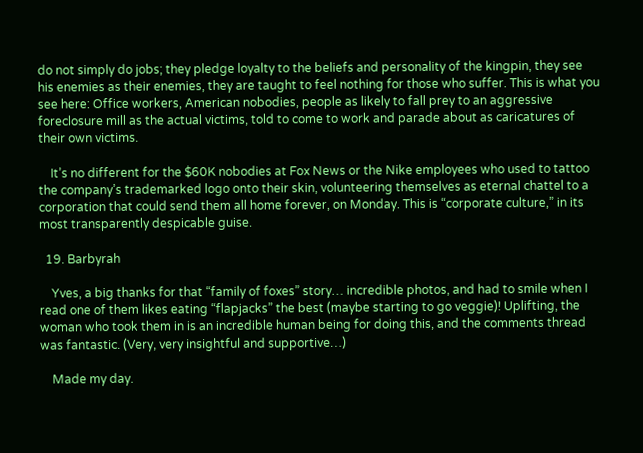do not simply do jobs; they pledge loyalty to the beliefs and personality of the kingpin, they see his enemies as their enemies, they are taught to feel nothing for those who suffer. This is what you see here: Office workers, American nobodies, people as likely to fall prey to an aggressive foreclosure mill as the actual victims, told to come to work and parade about as caricatures of their own victims.

    It’s no different for the $60K nobodies at Fox News or the Nike employees who used to tattoo the company’s trademarked logo onto their skin, volunteering themselves as eternal chattel to a corporation that could send them all home forever, on Monday. This is “corporate culture,” in its most transparently despicable guise.

  19. Barbyrah

    Yves, a big thanks for that “family of foxes” story… incredible photos, and had to smile when I read one of them likes eating “flapjacks” the best (maybe starting to go veggie)! Uplifting, the woman who took them in is an incredible human being for doing this, and the comments thread was fantastic. (Very, very insightful and supportive…)

    Made my day.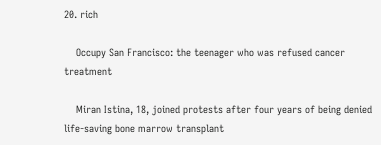20. rich

    Occupy San Francisco: the teenager who was refused cancer treatment

    Miran Istina, 18, joined protests after four years of being denied life-saving bone marrow transplant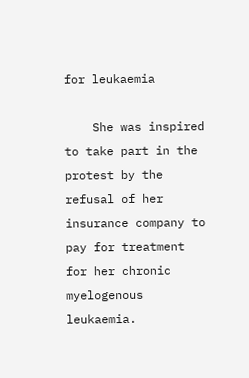for leukaemia

    She was inspired to take part in the protest by the refusal of her insurance company to pay for treatment for her chronic myelogenous leukaemia.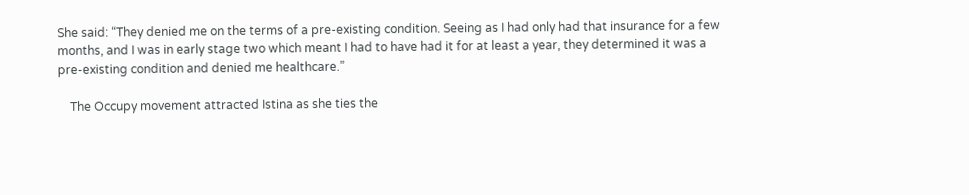She said: “They denied me on the terms of a pre-existing condition. Seeing as I had only had that insurance for a few months, and I was in early stage two which meant I had to have had it for at least a year, they determined it was a pre-existing condition and denied me healthcare.”

    The Occupy movement attracted Istina as she ties the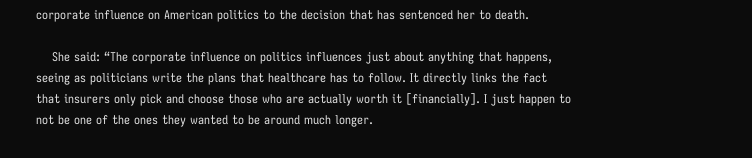corporate influence on American politics to the decision that has sentenced her to death.

    She said: “The corporate influence on politics influences just about anything that happens, seeing as politicians write the plans that healthcare has to follow. It directly links the fact that insurers only pick and choose those who are actually worth it [financially]. I just happen to not be one of the ones they wanted to be around much longer.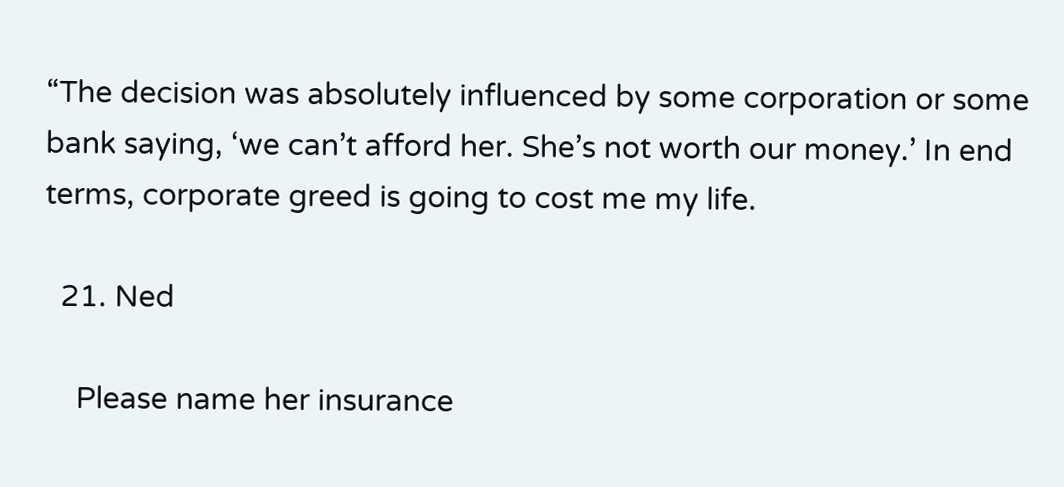“The decision was absolutely influenced by some corporation or some bank saying, ‘we can’t afford her. She’s not worth our money.’ In end terms, corporate greed is going to cost me my life.

  21. Ned

    Please name her insurance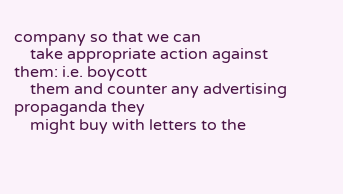company so that we can
    take appropriate action against them: i.e. boycott
    them and counter any advertising propaganda they
    might buy with letters to the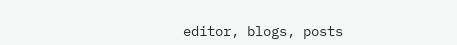editor, blogs, posts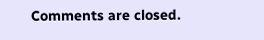Comments are closed.